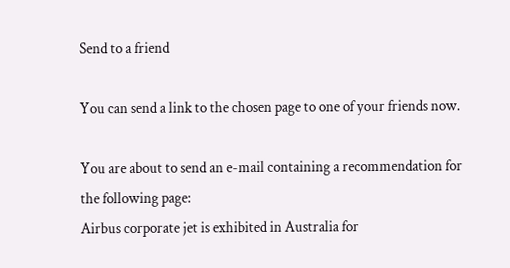Send to a friend

You can send a link to the chosen page to one of your friends now.

You are about to send an e-mail containing a recommendation for the following page:
Airbus corporate jet is exhibited in Australia for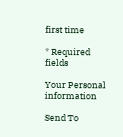first time

* Required fields

Your Personal information

Send To